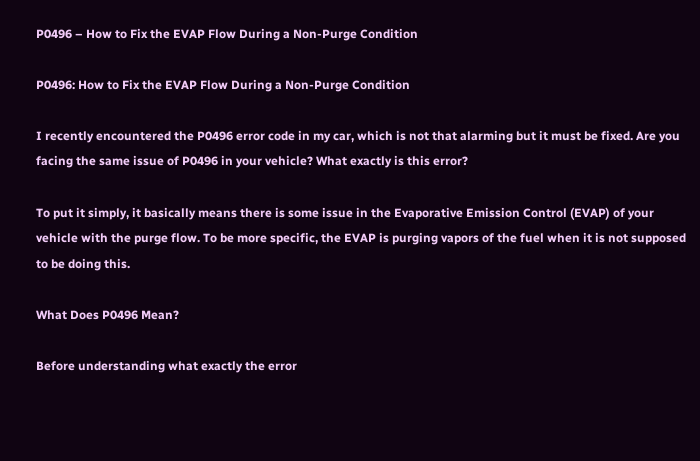P0496 – How to Fix the EVAP Flow During a Non-Purge Condition

P0496: How to Fix the EVAP Flow During a Non-Purge Condition

I recently encountered the P0496 error code in my car, which is not that alarming but it must be fixed. Are you facing the same issue of P0496 in your vehicle? What exactly is this error?

To put it simply, it basically means there is some issue in the Evaporative Emission Control (EVAP) of your vehicle with the purge flow. To be more specific, the EVAP is purging vapors of the fuel when it is not supposed to be doing this.

What Does P0496 Mean?

Before understanding what exactly the error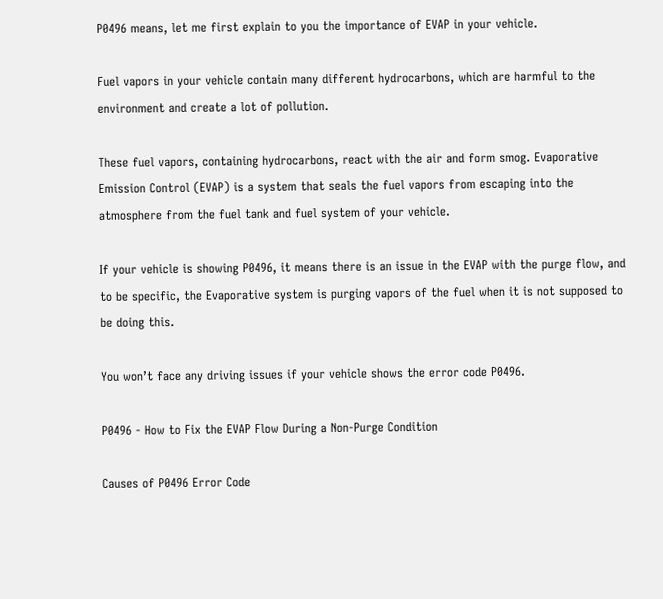P0496 means, let me first explain to you the importance of EVAP in your vehicle.

Fuel vapors in your vehicle contain many different hydrocarbons, which are harmful to the environment and create a lot of pollution.

These fuel vapors, containing hydrocarbons, react with the air and form smog. Evaporative Emission Control (EVAP) is a system that seals the fuel vapors from escaping into the atmosphere from the fuel tank and fuel system of your vehicle.

If your vehicle is showing P0496, it means there is an issue in the EVAP with the purge flow, and to be specific, the Evaporative system is purging vapors of the fuel when it is not supposed to be doing this.

You won’t face any driving issues if your vehicle shows the error code P0496.

P0496 - How to Fix the EVAP Flow During a Non-Purge Condition

Causes of P0496 Error Code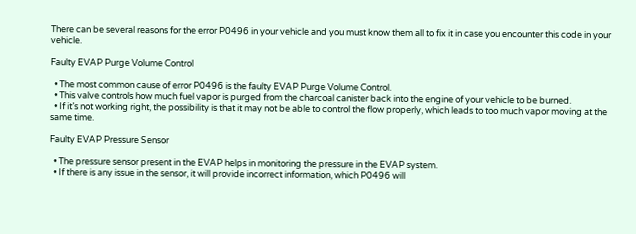There can be several reasons for the error P0496 in your vehicle and you must know them all to fix it in case you encounter this code in your vehicle.

Faulty EVAP Purge Volume Control

  • The most common cause of error P0496 is the faulty EVAP Purge Volume Control.
  • This valve controls how much fuel vapor is purged from the charcoal canister back into the engine of your vehicle to be burned.
  • If it’s not working right, the possibility is that it may not be able to control the flow properly, which leads to too much vapor moving at the same time.

Faulty EVAP Pressure Sensor

  • The pressure sensor present in the EVAP helps in monitoring the pressure in the EVAP system.
  • If there is any issue in the sensor, it will provide incorrect information, which P0496 will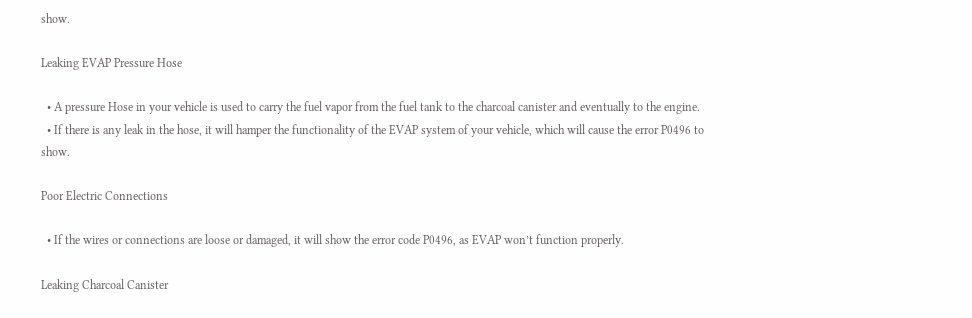show.

Leaking EVAP Pressure Hose

  • A pressure Hose in your vehicle is used to carry the fuel vapor from the fuel tank to the charcoal canister and eventually to the engine.
  • If there is any leak in the hose, it will hamper the functionality of the EVAP system of your vehicle, which will cause the error P0496 to show.

Poor Electric Connections

  • If the wires or connections are loose or damaged, it will show the error code P0496, as EVAP won’t function properly.

Leaking Charcoal Canister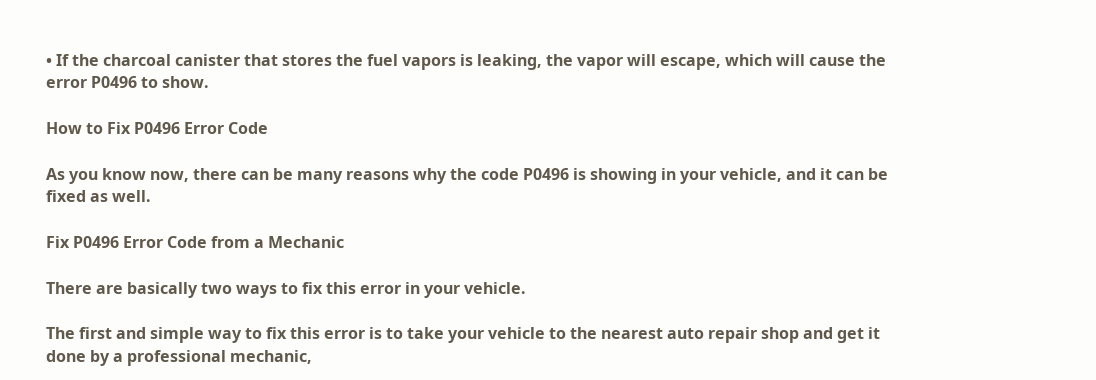• If the charcoal canister that stores the fuel vapors is leaking, the vapor will escape, which will cause the error P0496 to show.

How to Fix P0496 Error Code

As you know now, there can be many reasons why the code P0496 is showing in your vehicle, and it can be fixed as well.

Fix P0496 Error Code from a Mechanic

There are basically two ways to fix this error in your vehicle.

The first and simple way to fix this error is to take your vehicle to the nearest auto repair shop and get it done by a professional mechanic,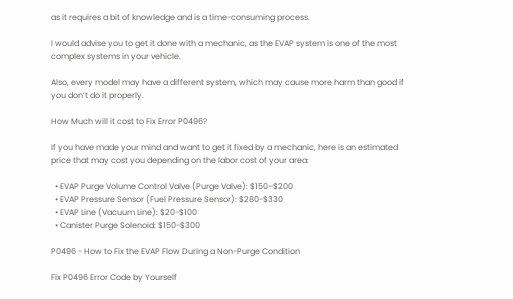as it requires a bit of knowledge and is a time-consuming process.

I would advise you to get it done with a mechanic, as the EVAP system is one of the most complex systems in your vehicle.

Also, every model may have a different system, which may cause more harm than good if you don’t do it properly.

How Much will it cost to Fix Error P0496?

If you have made your mind and want to get it fixed by a mechanic, here is an estimated price that may cost you depending on the labor cost of your area:

  • EVAP Purge Volume Control Valve (Purge Valve): $150–$200
  • EVAP Pressure Sensor (Fuel Pressure Sensor): $280-$330
  • EVAP Line (Vacuum Line): $20-$100
  • Canister Purge Solenoid: $150-$300

P0496 - How to Fix the EVAP Flow During a Non-Purge Condition

Fix P0496 Error Code by Yourself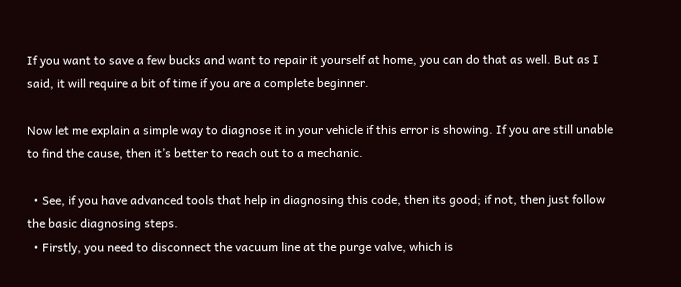If you want to save a few bucks and want to repair it yourself at home, you can do that as well. But as I said, it will require a bit of time if you are a complete beginner.

Now let me explain a simple way to diagnose it in your vehicle if this error is showing. If you are still unable to find the cause, then it’s better to reach out to a mechanic.

  • See, if you have advanced tools that help in diagnosing this code, then its good; if not, then just follow the basic diagnosing steps.
  • Firstly, you need to disconnect the vacuum line at the purge valve, which is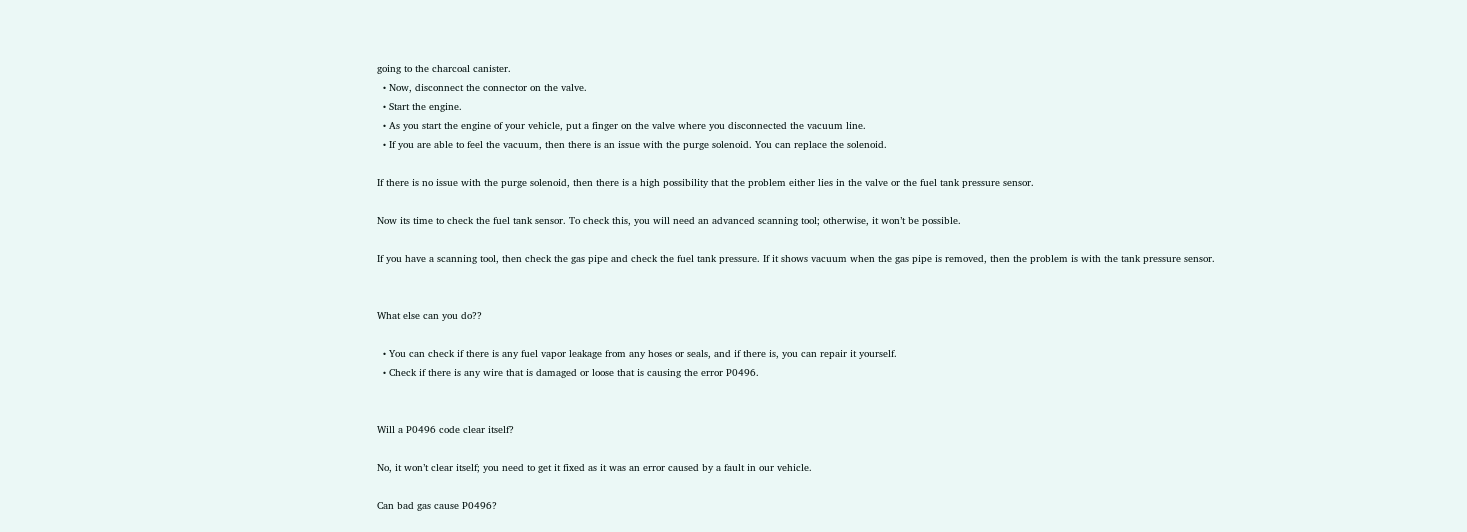going to the charcoal canister.
  • Now, disconnect the connector on the valve.
  • Start the engine.
  • As you start the engine of your vehicle, put a finger on the valve where you disconnected the vacuum line.
  • If you are able to feel the vacuum, then there is an issue with the purge solenoid. You can replace the solenoid.

If there is no issue with the purge solenoid, then there is a high possibility that the problem either lies in the valve or the fuel tank pressure sensor.

Now its time to check the fuel tank sensor. To check this, you will need an advanced scanning tool; otherwise, it won’t be possible.

If you have a scanning tool, then check the gas pipe and check the fuel tank pressure. If it shows vacuum when the gas pipe is removed, then the problem is with the tank pressure sensor.


What else can you do??

  • You can check if there is any fuel vapor leakage from any hoses or seals, and if there is, you can repair it yourself.
  • Check if there is any wire that is damaged or loose that is causing the error P0496.


Will a P0496 code clear itself?

No, it won’t clear itself; you need to get it fixed as it was an error caused by a fault in our vehicle.

Can bad gas cause P0496?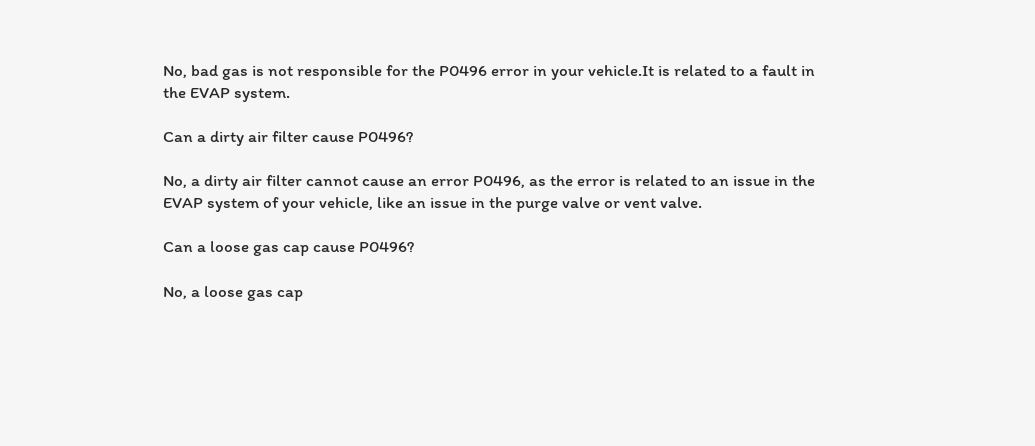No, bad gas is not responsible for the P0496 error in your vehicle.It is related to a fault in the EVAP system.

Can a dirty air filter cause P0496?

No, a dirty air filter cannot cause an error P0496, as the error is related to an issue in the EVAP system of your vehicle, like an issue in the purge valve or vent valve.

Can a loose gas cap cause P0496?

No, a loose gas cap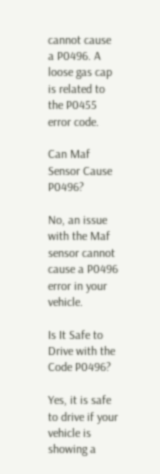cannot cause a P0496. A loose gas cap is related to the P0455 error code.

Can Maf Sensor Cause P0496?

No, an issue with the Maf sensor cannot cause a P0496 error in your vehicle.

Is It Safe to Drive with the Code P0496?

Yes, it is safe to drive if your vehicle is showing a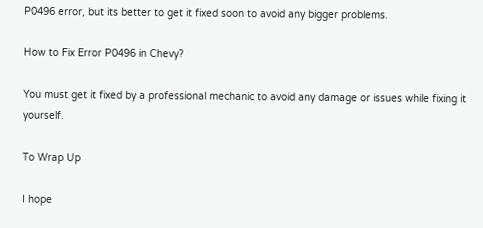P0496 error, but its better to get it fixed soon to avoid any bigger problems.

How to Fix Error P0496 in Chevy?

You must get it fixed by a professional mechanic to avoid any damage or issues while fixing it yourself.

To Wrap Up

I hope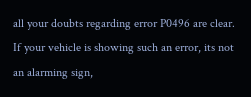all your doubts regarding error P0496 are clear. If your vehicle is showing such an error, its not an alarming sign,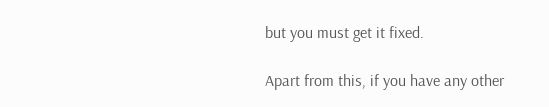but you must get it fixed.

Apart from this, if you have any other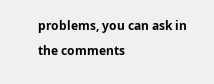problems, you can ask in the comments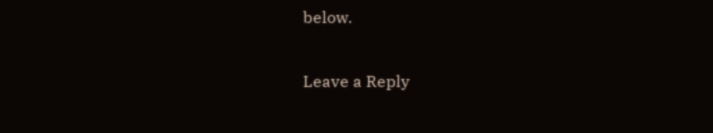below.

Leave a Reply